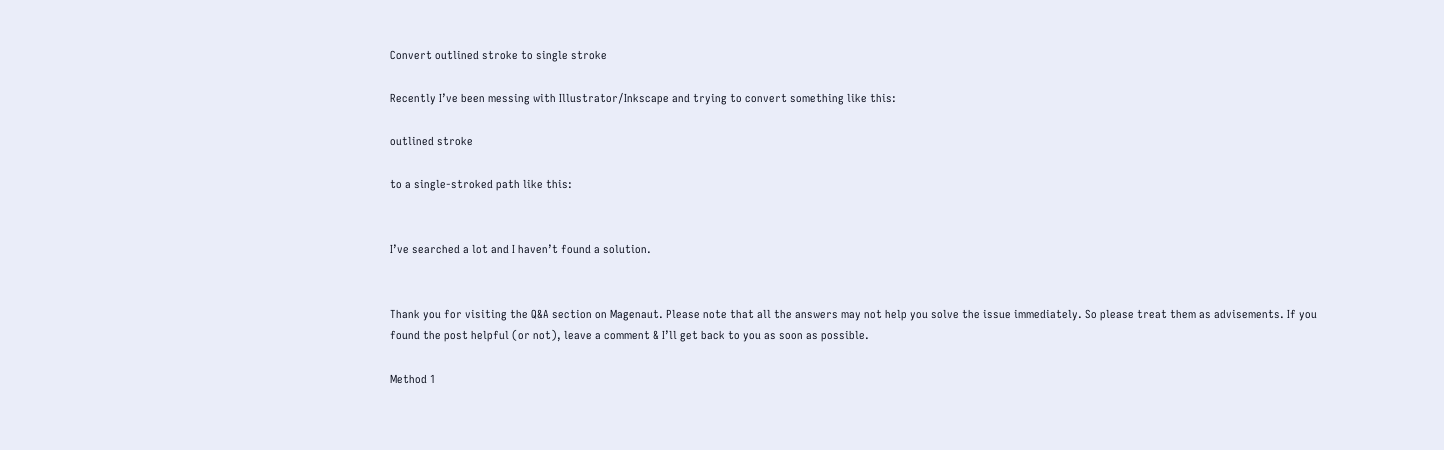Convert outlined stroke to single stroke

Recently I’ve been messing with Illustrator/Inkscape and trying to convert something like this:

outlined stroke

to a single-stroked path like this:


I’ve searched a lot and I haven’t found a solution.


Thank you for visiting the Q&A section on Magenaut. Please note that all the answers may not help you solve the issue immediately. So please treat them as advisements. If you found the post helpful (or not), leave a comment & I’ll get back to you as soon as possible.

Method 1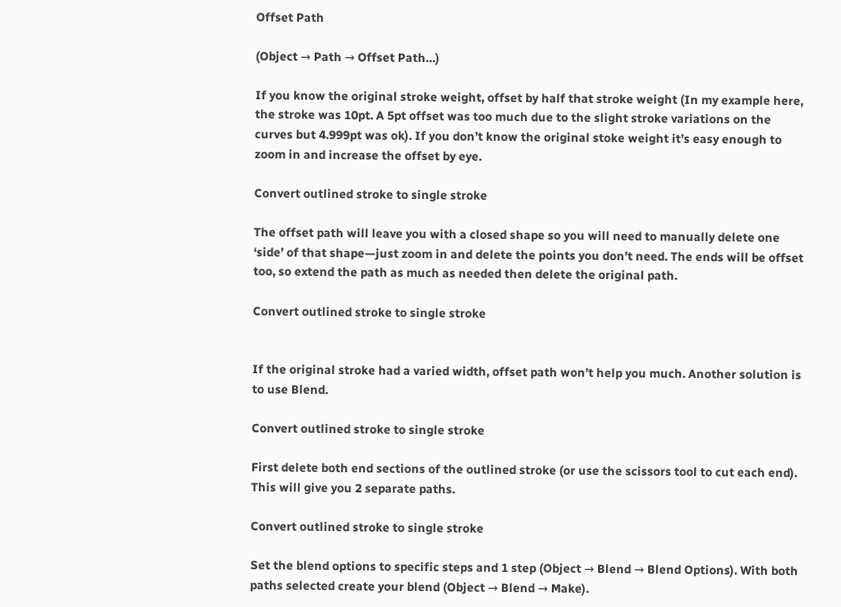Offset Path

(Object → Path → Offset Path…)

If you know the original stroke weight, offset by half that stroke weight (In my example here, the stroke was 10pt. A 5pt offset was too much due to the slight stroke variations on the curves but 4.999pt was ok). If you don’t know the original stoke weight it’s easy enough to zoom in and increase the offset by eye.

Convert outlined stroke to single stroke

The offset path will leave you with a closed shape so you will need to manually delete one ‘side’ of that shape—just zoom in and delete the points you don’t need. The ends will be offset too, so extend the path as much as needed then delete the original path.

Convert outlined stroke to single stroke


If the original stroke had a varied width, offset path won’t help you much. Another solution is to use Blend.

Convert outlined stroke to single stroke

First delete both end sections of the outlined stroke (or use the scissors tool to cut each end). This will give you 2 separate paths.

Convert outlined stroke to single stroke

Set the blend options to specific steps and 1 step (Object → Blend → Blend Options). With both paths selected create your blend (Object → Blend → Make).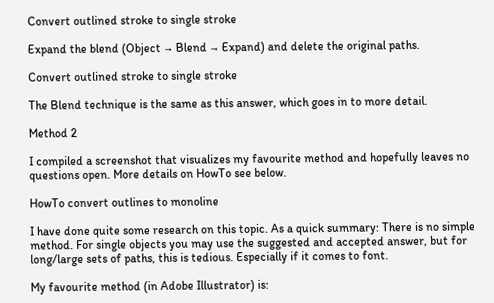Convert outlined stroke to single stroke

Expand the blend (Object → Blend → Expand) and delete the original paths.

Convert outlined stroke to single stroke

The Blend technique is the same as this answer, which goes in to more detail.

Method 2

I compiled a screenshot that visualizes my favourite method and hopefully leaves no questions open. More details on HowTo see below.

HowTo convert outlines to monoline

I have done quite some research on this topic. As a quick summary: There is no simple method. For single objects you may use the suggested and accepted answer, but for long/large sets of paths, this is tedious. Especially if it comes to font.

My favourite method (in Adobe Illustrator) is: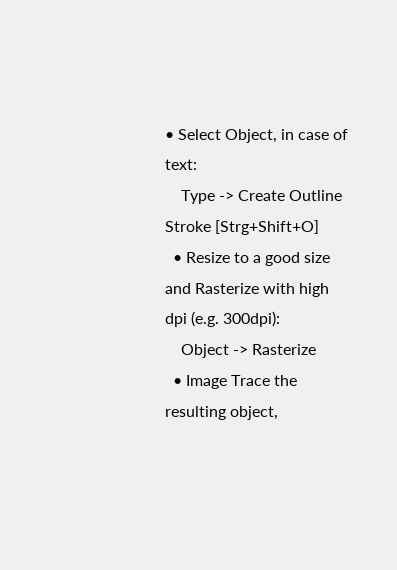• Select Object, in case of text:
    Type -> Create Outline Stroke [Strg+Shift+O]
  • Resize to a good size and Rasterize with high dpi (e.g. 300dpi):
    Object -> Rasterize
  • Image Trace the resulting object,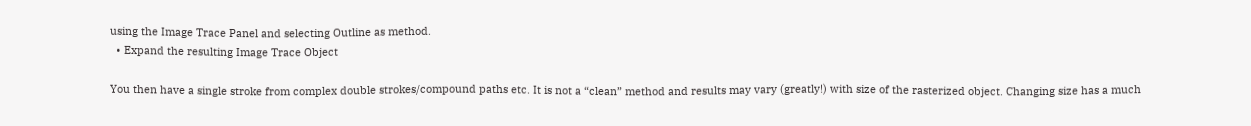using the Image Trace Panel and selecting Outline as method.
  • Expand the resulting Image Trace Object

You then have a single stroke from complex double strokes/compound paths etc. It is not a “clean” method and results may vary (greatly!) with size of the rasterized object. Changing size has a much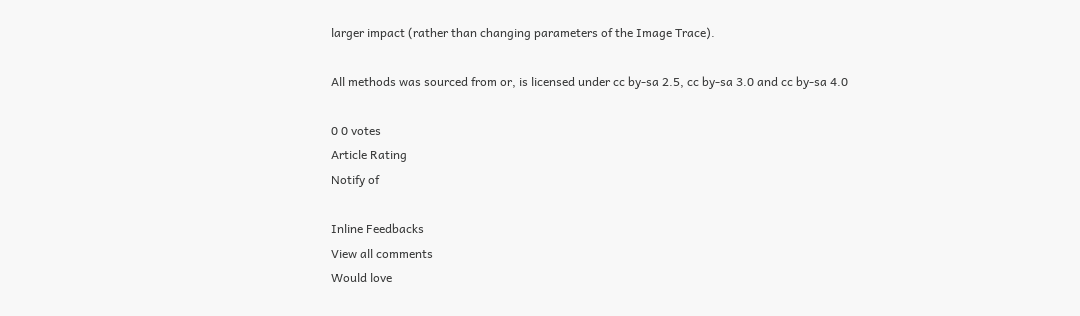larger impact (rather than changing parameters of the Image Trace).

All methods was sourced from or, is licensed under cc by-sa 2.5, cc by-sa 3.0 and cc by-sa 4.0

0 0 votes
Article Rating
Notify of

Inline Feedbacks
View all comments
Would love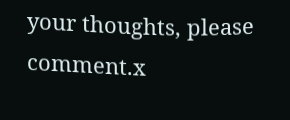your thoughts, please comment.x